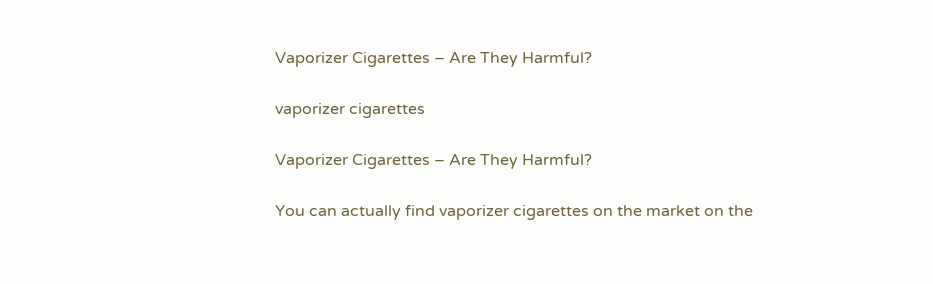Vaporizer Cigarettes – Are They Harmful?

vaporizer cigarettes

Vaporizer Cigarettes – Are They Harmful?

You can actually find vaporizer cigarettes on the market on the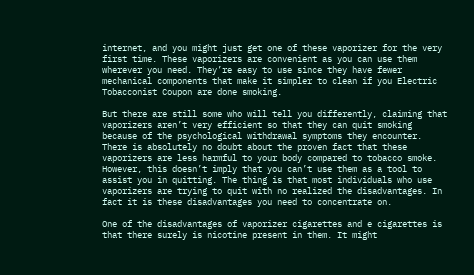internet, and you might just get one of these vaporizer for the very first time. These vaporizers are convenient as you can use them wherever you need. They’re easy to use since they have fewer mechanical components that make it simpler to clean if you Electric Tobacconist Coupon are done smoking.

But there are still some who will tell you differently, claiming that vaporizers aren’t very efficient so that they can quit smoking because of the psychological withdrawal symptoms they encounter. There is absolutely no doubt about the proven fact that these vaporizers are less harmful to your body compared to tobacco smoke. However, this doesn’t imply that you can’t use them as a tool to assist you in quitting. The thing is that most individuals who use vaporizers are trying to quit with no realized the disadvantages. In fact it is these disadvantages you need to concentrate on.

One of the disadvantages of vaporizer cigarettes and e cigarettes is that there surely is nicotine present in them. It might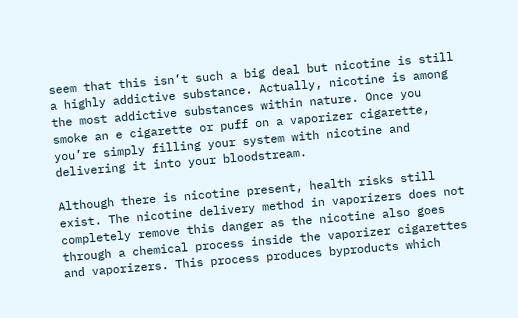seem that this isn’t such a big deal but nicotine is still a highly addictive substance. Actually, nicotine is among the most addictive substances within nature. Once you smoke an e cigarette or puff on a vaporizer cigarette, you’re simply filling your system with nicotine and delivering it into your bloodstream.

Although there is nicotine present, health risks still exist. The nicotine delivery method in vaporizers does not completely remove this danger as the nicotine also goes through a chemical process inside the vaporizer cigarettes and vaporizers. This process produces byproducts which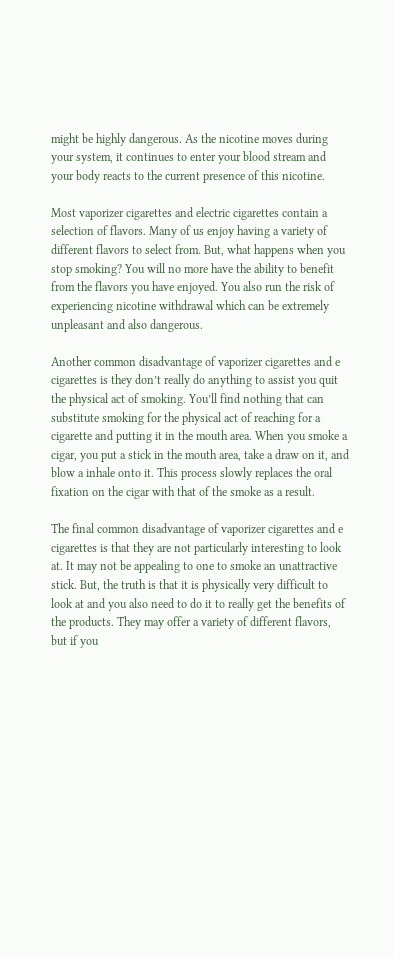might be highly dangerous. As the nicotine moves during your system, it continues to enter your blood stream and your body reacts to the current presence of this nicotine.

Most vaporizer cigarettes and electric cigarettes contain a selection of flavors. Many of us enjoy having a variety of different flavors to select from. But, what happens when you stop smoking? You will no more have the ability to benefit from the flavors you have enjoyed. You also run the risk of experiencing nicotine withdrawal which can be extremely unpleasant and also dangerous.

Another common disadvantage of vaporizer cigarettes and e cigarettes is they don’t really do anything to assist you quit the physical act of smoking. You’ll find nothing that can substitute smoking for the physical act of reaching for a cigarette and putting it in the mouth area. When you smoke a cigar, you put a stick in the mouth area, take a draw on it, and blow a inhale onto it. This process slowly replaces the oral fixation on the cigar with that of the smoke as a result.

The final common disadvantage of vaporizer cigarettes and e cigarettes is that they are not particularly interesting to look at. It may not be appealing to one to smoke an unattractive stick. But, the truth is that it is physically very difficult to look at and you also need to do it to really get the benefits of the products. They may offer a variety of different flavors, but if you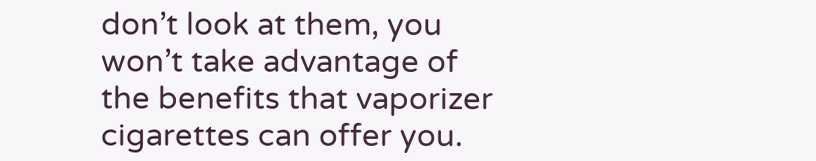don’t look at them, you won’t take advantage of the benefits that vaporizer cigarettes can offer you.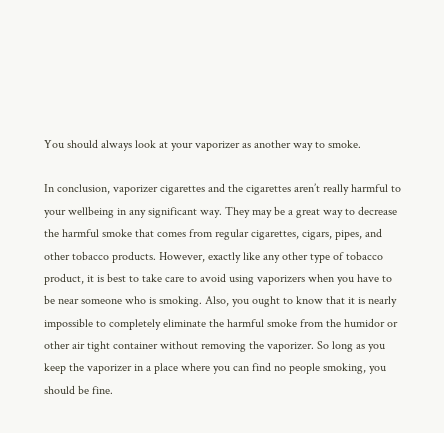You should always look at your vaporizer as another way to smoke.

In conclusion, vaporizer cigarettes and the cigarettes aren’t really harmful to your wellbeing in any significant way. They may be a great way to decrease the harmful smoke that comes from regular cigarettes, cigars, pipes, and other tobacco products. However, exactly like any other type of tobacco product, it is best to take care to avoid using vaporizers when you have to be near someone who is smoking. Also, you ought to know that it is nearly impossible to completely eliminate the harmful smoke from the humidor or other air tight container without removing the vaporizer. So long as you keep the vaporizer in a place where you can find no people smoking, you should be fine.